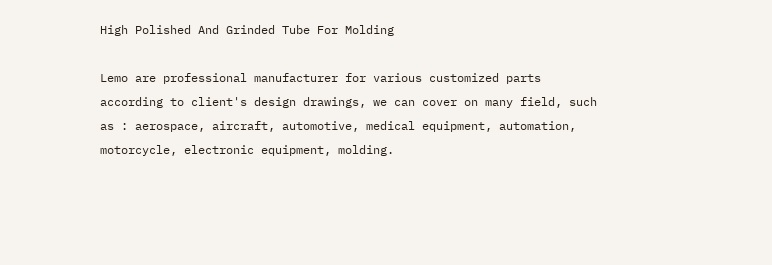High Polished And Grinded Tube For Molding

Lemo are professional manufacturer for various customized parts according to client's design drawings, we can cover on many field, such as : aerospace, aircraft, automotive, medical equipment, automation, motorcycle, electronic equipment, molding.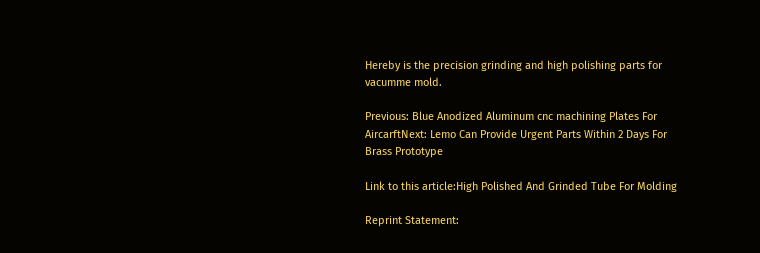Hereby is the precision grinding and high polishing parts for vacumme mold.

Previous: Blue Anodized Aluminum cnc machining Plates For AircarftNext: Lemo Can Provide Urgent Parts Within 2 Days For Brass Prototype

Link to this article:High Polished And Grinded Tube For Molding

Reprint Statement: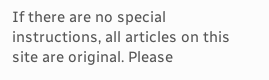If there are no special instructions, all articles on this site are original. Please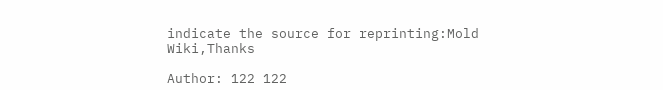indicate the source for reprinting:Mold Wiki,Thanks

Author: 122 122